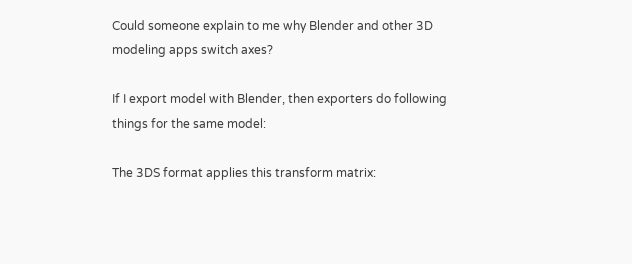Could someone explain to me why Blender and other 3D modeling apps switch axes?

If I export model with Blender, then exporters do following things for the same model:

The 3DS format applies this transform matrix: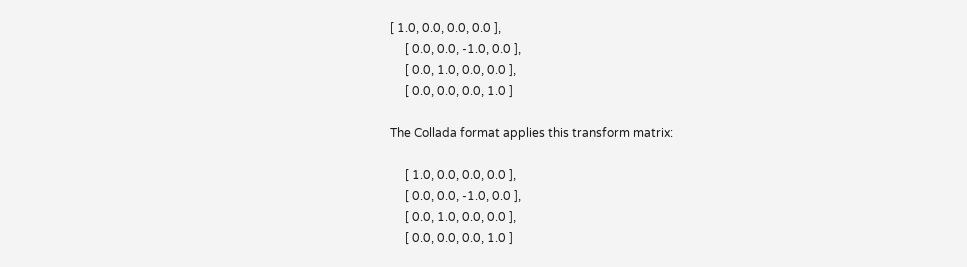[ 1.0, 0.0, 0.0, 0.0 ],
     [ 0.0, 0.0, -1.0, 0.0 ],
     [ 0.0, 1.0, 0.0, 0.0 ],
     [ 0.0, 0.0, 0.0, 1.0 ]

The Collada format applies this transform matrix:

     [ 1.0, 0.0, 0.0, 0.0 ],
     [ 0.0, 0.0, -1.0, 0.0 ],
     [ 0.0, 1.0, 0.0, 0.0 ],
     [ 0.0, 0.0, 0.0, 1.0 ]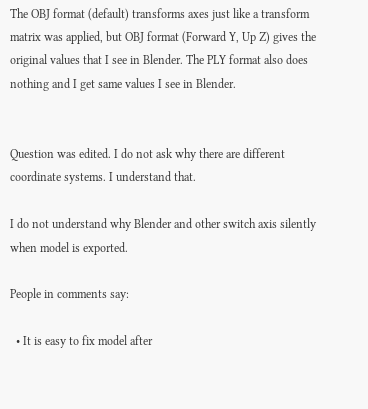The OBJ format (default) transforms axes just like a transform matrix was applied, but OBJ format (Forward Y, Up Z) gives the original values that I see in Blender. The PLY format also does nothing and I get same values I see in Blender.


Question was edited. I do not ask why there are different coordinate systems. I understand that.

I do not understand why Blender and other switch axis silently when model is exported.

People in comments say:

  • It is easy to fix model after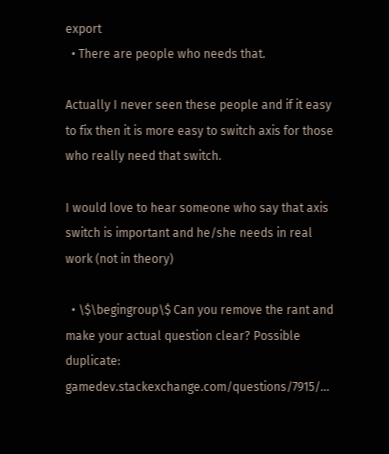export
  • There are people who needs that.

Actually I never seen these people and if it easy to fix then it is more easy to switch axis for those who really need that switch.

I would love to hear someone who say that axis switch is important and he/she needs in real work (not in theory)

  • \$\begingroup\$ Can you remove the rant and make your actual question clear? Possible duplicate: gamedev.stackexchange.com/questions/7915/…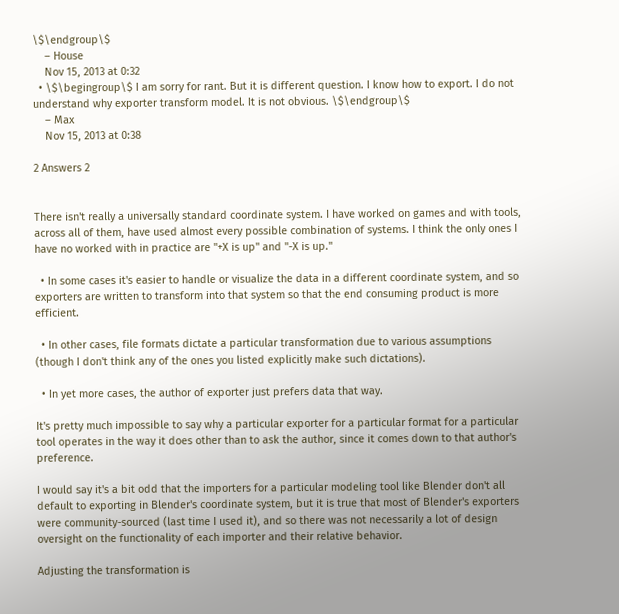\$\endgroup\$
    – House
    Nov 15, 2013 at 0:32
  • \$\begingroup\$ I am sorry for rant. But it is different question. I know how to export. I do not understand why exporter transform model. It is not obvious. \$\endgroup\$
    – Max
    Nov 15, 2013 at 0:38

2 Answers 2


There isn't really a universally standard coordinate system. I have worked on games and with tools, across all of them, have used almost every possible combination of systems. I think the only ones I have no worked with in practice are "+X is up" and "-X is up."

  • In some cases it's easier to handle or visualize the data in a different coordinate system, and so exporters are written to transform into that system so that the end consuming product is more efficient.

  • In other cases, file formats dictate a particular transformation due to various assumptions (though I don't think any of the ones you listed explicitly make such dictations).

  • In yet more cases, the author of exporter just prefers data that way.

It's pretty much impossible to say why a particular exporter for a particular format for a particular tool operates in the way it does other than to ask the author, since it comes down to that author's preference.

I would say it's a bit odd that the importers for a particular modeling tool like Blender don't all default to exporting in Blender's coordinate system, but it is true that most of Blender's exporters were community-sourced (last time I used it), and so there was not necessarily a lot of design oversight on the functionality of each importer and their relative behavior.

Adjusting the transformation is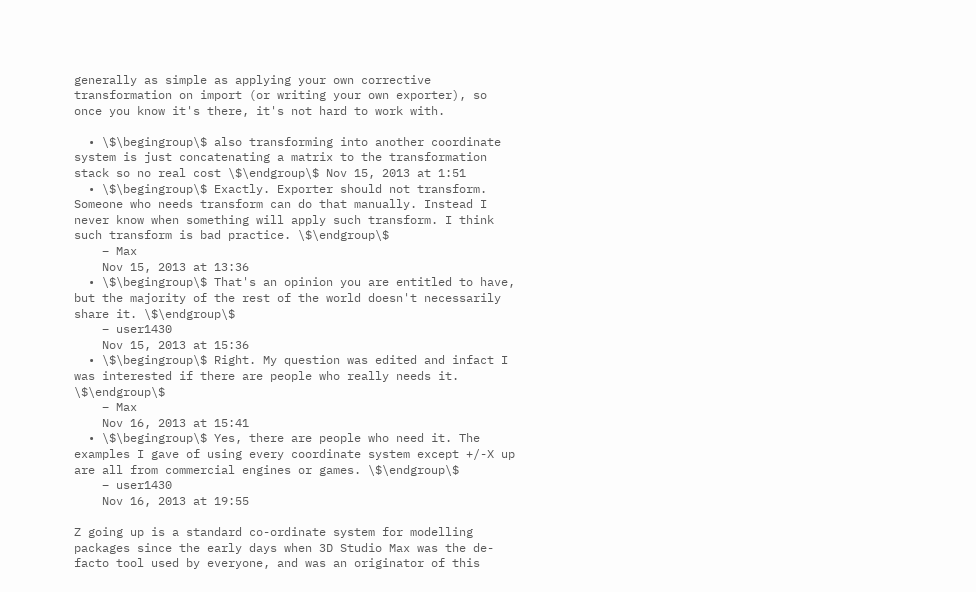generally as simple as applying your own corrective transformation on import (or writing your own exporter), so once you know it's there, it's not hard to work with.

  • \$\begingroup\$ also transforming into another coordinate system is just concatenating a matrix to the transformation stack so no real cost \$\endgroup\$ Nov 15, 2013 at 1:51
  • \$\begingroup\$ Exactly. Exporter should not transform. Someone who needs transform can do that manually. Instead I never know when something will apply such transform. I think such transform is bad practice. \$\endgroup\$
    – Max
    Nov 15, 2013 at 13:36
  • \$\begingroup\$ That's an opinion you are entitled to have, but the majority of the rest of the world doesn't necessarily share it. \$\endgroup\$
    – user1430
    Nov 15, 2013 at 15:36
  • \$\begingroup\$ Right. My question was edited and infact I was interested if there are people who really needs it. \$\endgroup\$
    – Max
    Nov 16, 2013 at 15:41
  • \$\begingroup\$ Yes, there are people who need it. The examples I gave of using every coordinate system except +/-X up are all from commercial engines or games. \$\endgroup\$
    – user1430
    Nov 16, 2013 at 19:55

Z going up is a standard co-ordinate system for modelling packages since the early days when 3D Studio Max was the de-facto tool used by everyone, and was an originator of this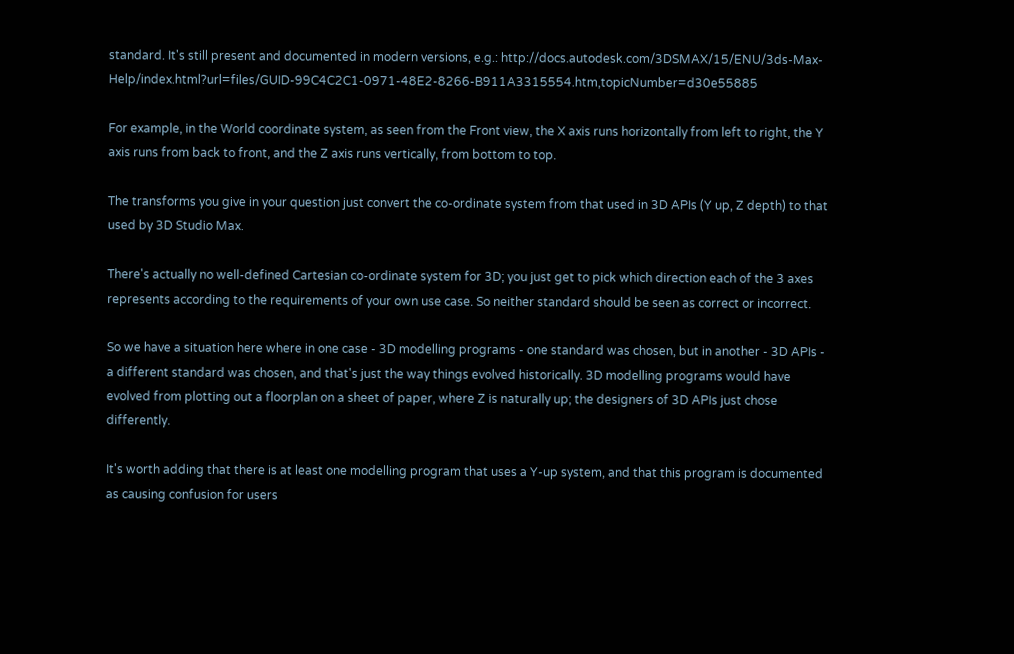standard. It's still present and documented in modern versions, e.g.: http://docs.autodesk.com/3DSMAX/15/ENU/3ds-Max-Help/index.html?url=files/GUID-99C4C2C1-0971-48E2-8266-B911A3315554.htm,topicNumber=d30e55885

For example, in the World coordinate system, as seen from the Front view, the X axis runs horizontally from left to right, the Y axis runs from back to front, and the Z axis runs vertically, from bottom to top.

The transforms you give in your question just convert the co-ordinate system from that used in 3D APIs (Y up, Z depth) to that used by 3D Studio Max.

There's actually no well-defined Cartesian co-ordinate system for 3D; you just get to pick which direction each of the 3 axes represents according to the requirements of your own use case. So neither standard should be seen as correct or incorrect.

So we have a situation here where in one case - 3D modelling programs - one standard was chosen, but in another - 3D APIs - a different standard was chosen, and that's just the way things evolved historically. 3D modelling programs would have evolved from plotting out a floorplan on a sheet of paper, where Z is naturally up; the designers of 3D APIs just chose differently.

It's worth adding that there is at least one modelling program that uses a Y-up system, and that this program is documented as causing confusion for users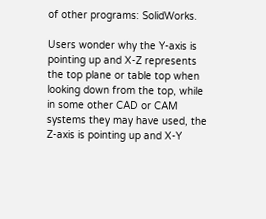of other programs: SolidWorks.

Users wonder why the Y-axis is pointing up and X-Z represents the top plane or table top when looking down from the top, while in some other CAD or CAM systems they may have used, the Z-axis is pointing up and X-Y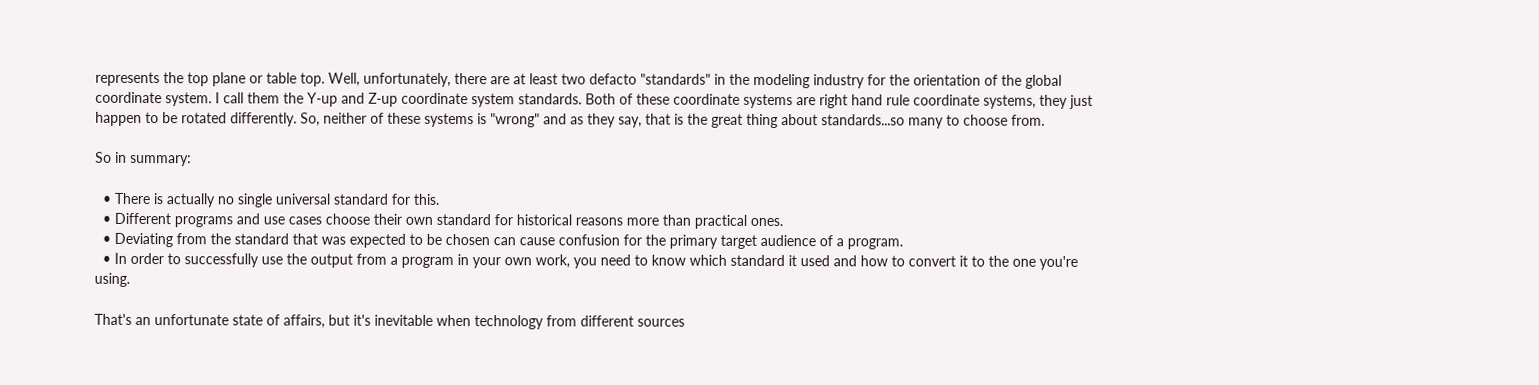represents the top plane or table top. Well, unfortunately, there are at least two defacto "standards" in the modeling industry for the orientation of the global coordinate system. I call them the Y-up and Z-up coordinate system standards. Both of these coordinate systems are right hand rule coordinate systems, they just happen to be rotated differently. So, neither of these systems is "wrong" and as they say, that is the great thing about standards...so many to choose from.

So in summary:

  • There is actually no single universal standard for this.
  • Different programs and use cases choose their own standard for historical reasons more than practical ones.
  • Deviating from the standard that was expected to be chosen can cause confusion for the primary target audience of a program.
  • In order to successfully use the output from a program in your own work, you need to know which standard it used and how to convert it to the one you're using.

That's an unfortunate state of affairs, but it's inevitable when technology from different sources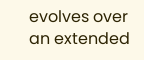evolves over an extended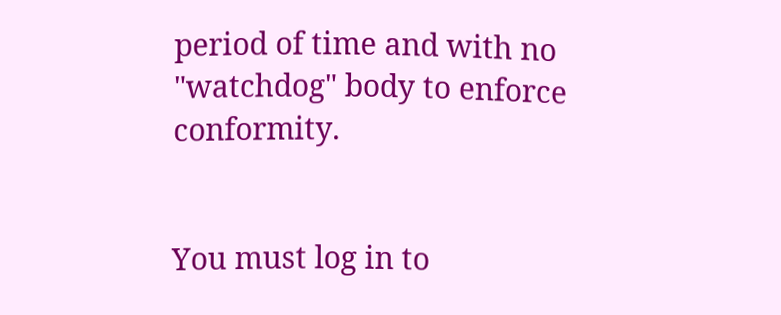period of time and with no "watchdog" body to enforce conformity.


You must log in to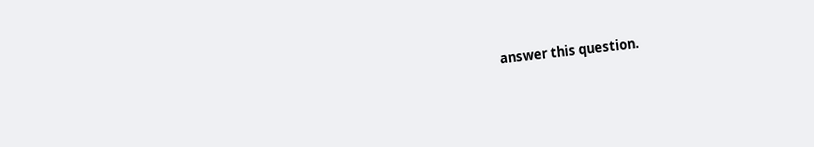answer this question.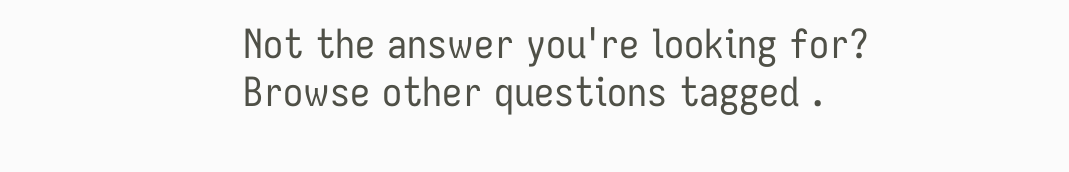Not the answer you're looking for? Browse other questions tagged .